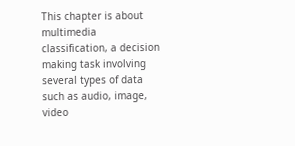This chapter is about multimedia classification, a decision making task involving several types of data such as audio, image, video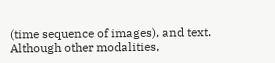(time sequence of images), and text. Although other modalities,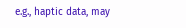e.g., haptic data, may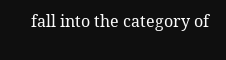fall into the category of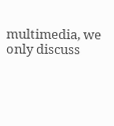multimedia, we only discuss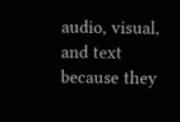audio, visual, and text because they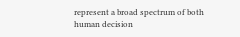represent a broad spectrum of both human decision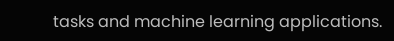tasks and machine learning applications.